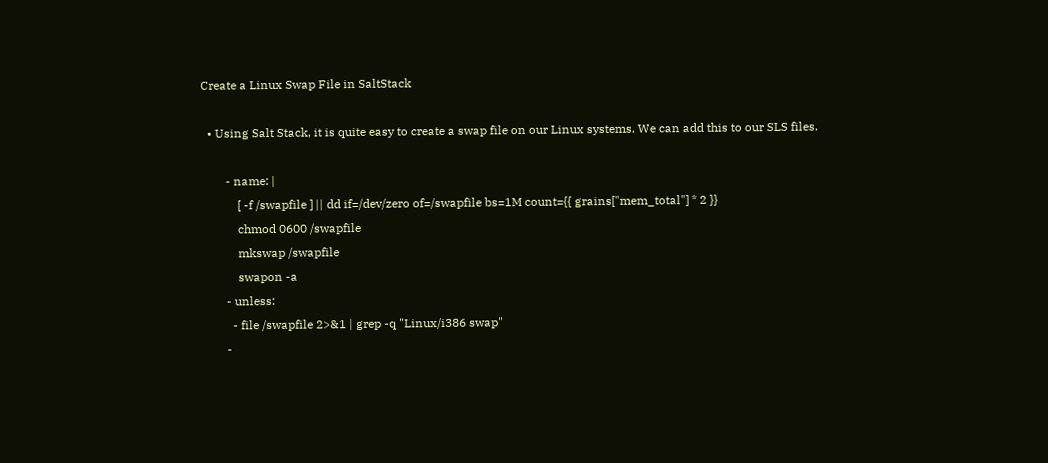Create a Linux Swap File in SaltStack

  • Using Salt Stack, it is quite easy to create a swap file on our Linux systems. We can add this to our SLS files.

        - name: |
            [ -f /swapfile ] || dd if=/dev/zero of=/swapfile bs=1M count={{ grains["mem_total"] * 2 }}
            chmod 0600 /swapfile
            mkswap /swapfile
            swapon -a
        - unless:
          - file /swapfile 2>&1 | grep -q "Linux/i386 swap"
        -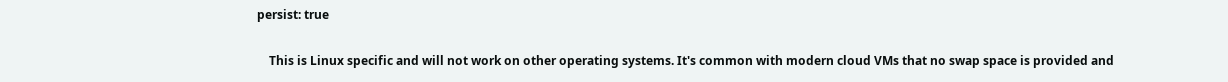persist: true

    This is Linux specific and will not work on other operating systems. It's common with modern cloud VMs that no swap space is provided and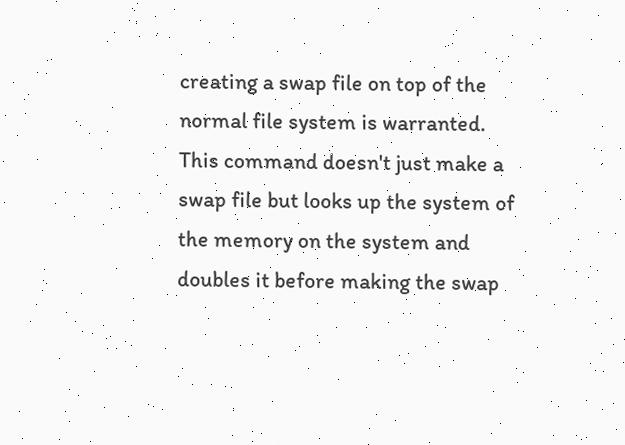creating a swap file on top of the normal file system is warranted. This command doesn't just make a swap file but looks up the system of the memory on the system and doubles it before making the swap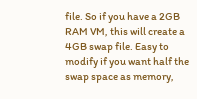file. So if you have a 2GB RAM VM, this will create a 4GB swap file. Easy to modify if you want half the swap space as memory,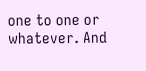one to one or whatever. And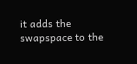it adds the swapspace to the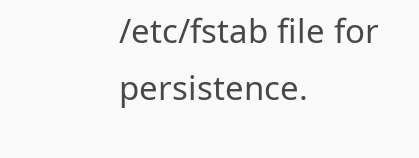/etc/fstab file for persistence.